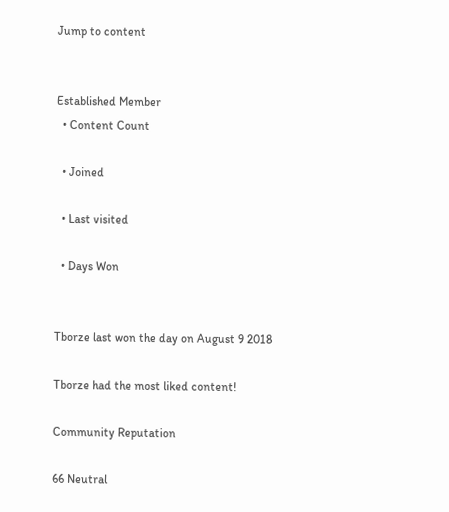Jump to content


Established Member
  • Content Count

  • Joined

  • Last visited

  • Days Won


Tborze last won the day on August 9 2018

Tborze had the most liked content!

Community Reputation

66 Neutral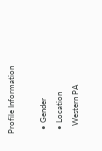Profile Information

  • Gender
  • Location
    Western PA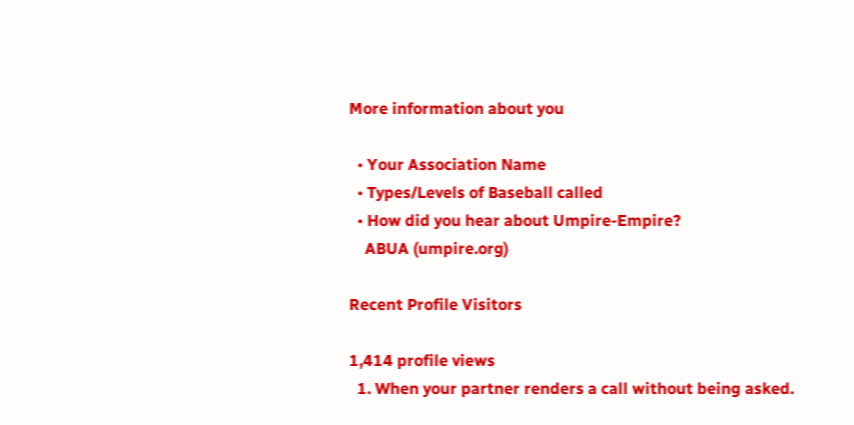More information about you

  • Your Association Name
  • Types/Levels of Baseball called
  • How did you hear about Umpire-Empire?
    ABUA (umpire.org)

Recent Profile Visitors

1,414 profile views
  1. When your partner renders a call without being asked.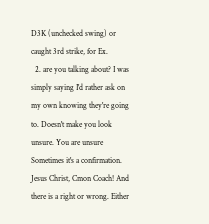D3K (unchecked swing) or caught 3rd strike, for Ex.
  2. are you talking about? I was simply saying I'd rather ask on my own knowing they're going to. Doesn't make you look unsure. You are unsure Sometimes it's a confirmation. Jesus Christ, Cmon Coach! And there is a right or wrong. Either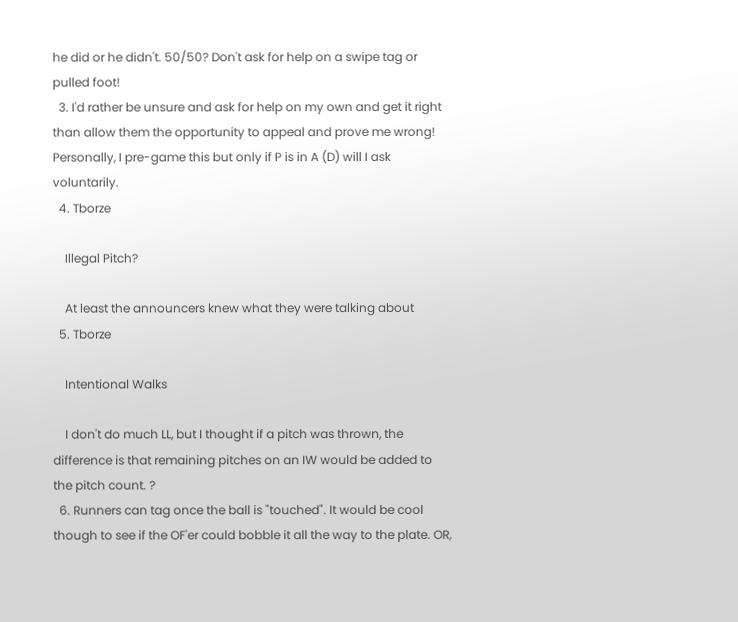he did or he didn't. 50/50? Don't ask for help on a swipe tag or pulled foot!
  3. I'd rather be unsure and ask for help on my own and get it right than allow them the opportunity to appeal and prove me wrong! Personally, I pre-game this but only if P is in A (D) will I ask voluntarily.
  4. Tborze

    Illegal Pitch?

    At least the announcers knew what they were talking about
  5. Tborze

    Intentional Walks

    I don't do much LL, but I thought if a pitch was thrown, the difference is that remaining pitches on an IW would be added to the pitch count. ?
  6. Runners can tag once the ball is "touched". It would be cool though to see if the OF'er could bobble it all the way to the plate. OR,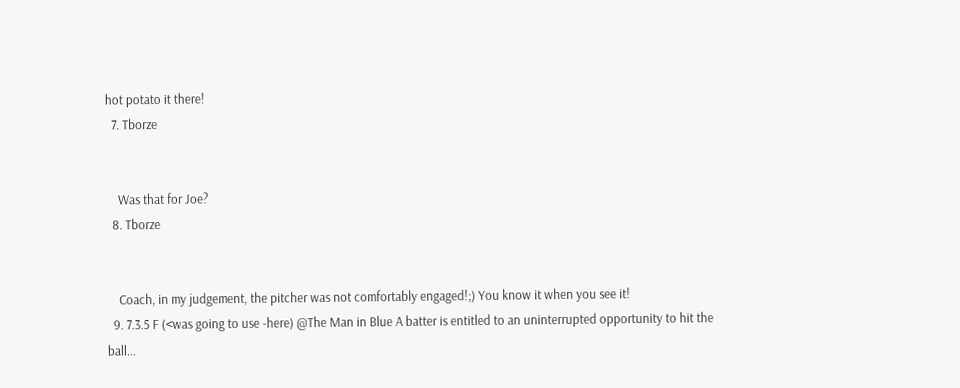hot potato it there!
  7. Tborze


    Was that for Joe?
  8. Tborze


    Coach, in my judgement, the pitcher was not comfortably engaged!;) You know it when you see it!
  9. 7.3.5 F (<was going to use -here) @The Man in Blue A batter is entitled to an uninterrupted opportunity to hit the ball...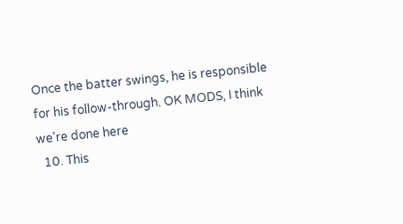Once the batter swings, he is responsible for his follow-through. OK MODS, I think we're done here
  10. This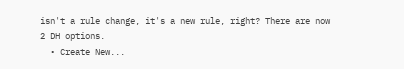isn't a rule change, it's a new rule, right? There are now 2 DH options.
  • Create New...